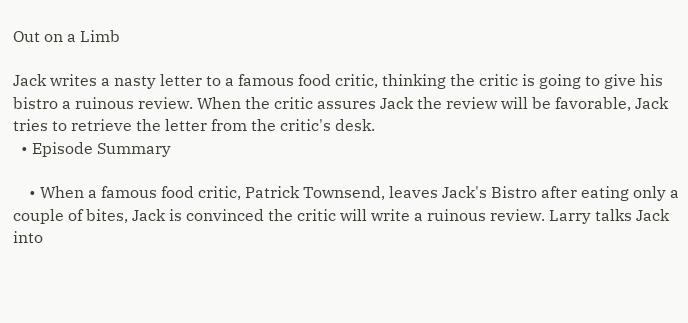Out on a Limb

Jack writes a nasty letter to a famous food critic, thinking the critic is going to give his bistro a ruinous review. When the critic assures Jack the review will be favorable, Jack tries to retrieve the letter from the critic's desk.
  • Episode Summary

    • When a famous food critic, Patrick Townsend, leaves Jack's Bistro after eating only a couple of bites, Jack is convinced the critic will write a ruinous review. Larry talks Jack into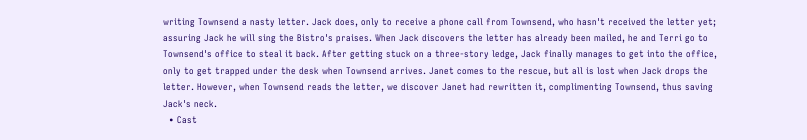writing Townsend a nasty letter. Jack does, only to receive a phone call from Townsend, who hasn't received the letter yet; assuring Jack he will sing the Bistro's praises. When Jack discovers the letter has already been mailed, he and Terri go to Townsend's office to steal it back. After getting stuck on a three-story ledge, Jack finally manages to get into the office, only to get trapped under the desk when Townsend arrives. Janet comes to the rescue, but all is lost when Jack drops the letter. However, when Townsend reads the letter, we discover Janet had rewritten it, complimenting Townsend, thus saving Jack's neck.
  • Cast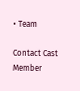• Team

Contact Cast Member